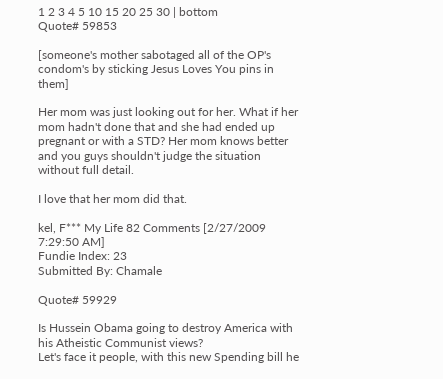1 2 3 4 5 10 15 20 25 30 | bottom
Quote# 59853

[someone's mother sabotaged all of the OP's condom's by sticking Jesus Loves You pins in them]

Her mom was just looking out for her. What if her mom hadn't done that and she had ended up pregnant or with a STD? Her mom knows better and you guys shouldn't judge the situation without full detail.

I love that her mom did that.

kel, F*** My Life 82 Comments [2/27/2009 7:29:50 AM]
Fundie Index: 23
Submitted By: Chamale

Quote# 59929

Is Hussein Obama going to destroy America with his Atheistic Communist views?
Let's face it people, with this new Spending bill he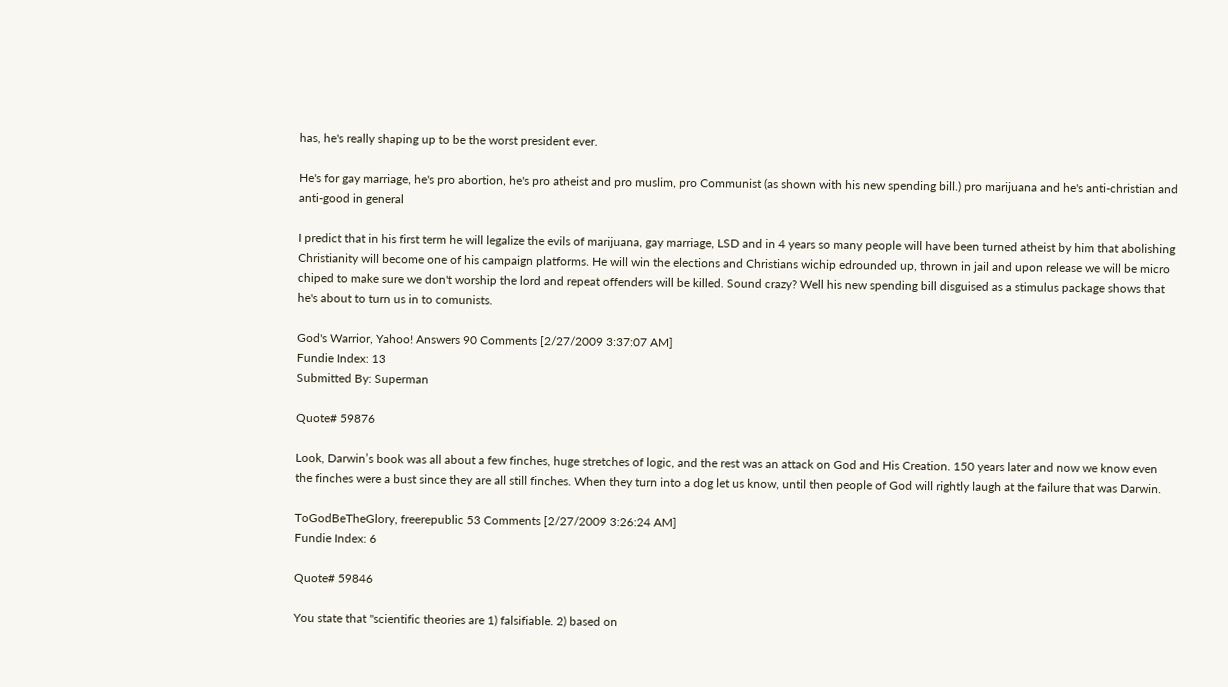has, he's really shaping up to be the worst president ever.

He's for gay marriage, he's pro abortion, he's pro atheist and pro muslim, pro Communist (as shown with his new spending bill.) pro marijuana and he's anti-christian and anti-good in general

I predict that in his first term he will legalize the evils of marijuana, gay marriage, LSD and in 4 years so many people will have been turned atheist by him that abolishing Christianity will become one of his campaign platforms. He will win the elections and Christians wichip edrounded up, thrown in jail and upon release we will be micro chiped to make sure we don't worship the lord and repeat offenders will be killed. Sound crazy? Well his new spending bill disguised as a stimulus package shows that he's about to turn us in to comunists.

God's Warrior, Yahoo! Answers 90 Comments [2/27/2009 3:37:07 AM]
Fundie Index: 13
Submitted By: Superman

Quote# 59876

Look, Darwin’s book was all about a few finches, huge stretches of logic, and the rest was an attack on God and His Creation. 150 years later and now we know even the finches were a bust since they are all still finches. When they turn into a dog let us know, until then people of God will rightly laugh at the failure that was Darwin.

ToGodBeTheGlory, freerepublic 53 Comments [2/27/2009 3:26:24 AM]
Fundie Index: 6

Quote# 59846

You state that "scientific theories are 1) falsifiable. 2) based on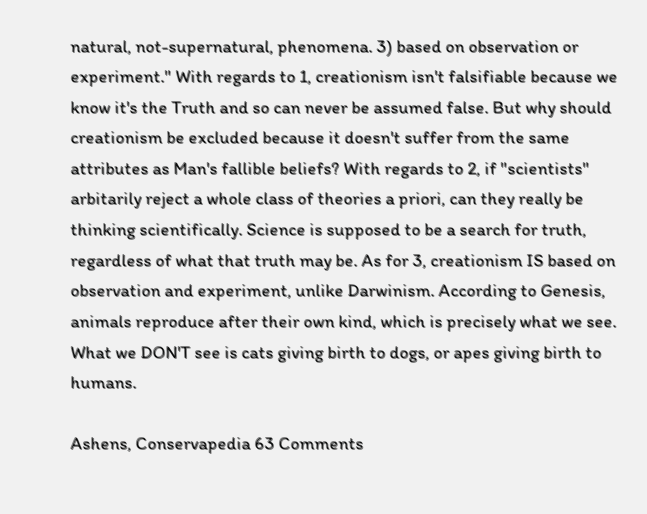natural, not-supernatural, phenomena. 3) based on observation or experiment." With regards to 1, creationism isn't falsifiable because we know it's the Truth and so can never be assumed false. But why should creationism be excluded because it doesn't suffer from the same attributes as Man's fallible beliefs? With regards to 2, if "scientists" arbitarily reject a whole class of theories a priori, can they really be thinking scientifically. Science is supposed to be a search for truth, regardless of what that truth may be. As for 3, creationism IS based on observation and experiment, unlike Darwinism. According to Genesis, animals reproduce after their own kind, which is precisely what we see. What we DON'T see is cats giving birth to dogs, or apes giving birth to humans.

Ashens, Conservapedia 63 Comments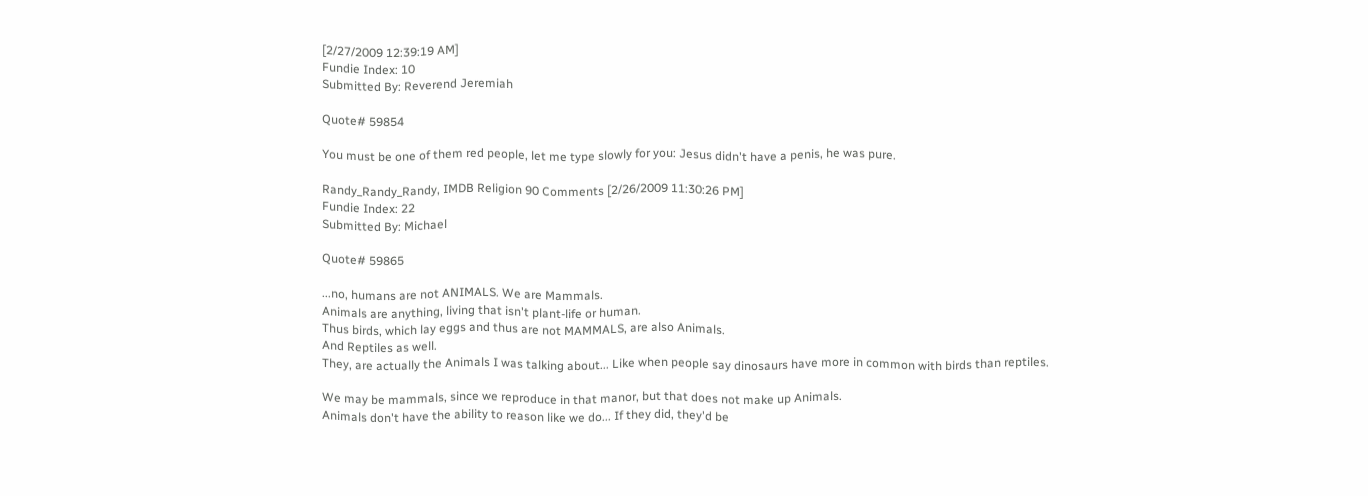[2/27/2009 12:39:19 AM]
Fundie Index: 10
Submitted By: Reverend Jeremiah

Quote# 59854

You must be one of them red people, let me type slowly for you: Jesus didn't have a penis, he was pure.

Randy_Randy_Randy, IMDB Religion 90 Comments [2/26/2009 11:30:26 PM]
Fundie Index: 22
Submitted By: Michael

Quote# 59865

...no, humans are not ANIMALS. We are Mammals.
Animals are anything, living that isn't plant-life or human.
Thus birds, which lay eggs and thus are not MAMMALS, are also Animals.
And Reptiles as well.
They, are actually the Animals I was talking about... Like when people say dinosaurs have more in common with birds than reptiles.

We may be mammals, since we reproduce in that manor, but that does not make up Animals.
Animals don't have the ability to reason like we do... If they did, they'd be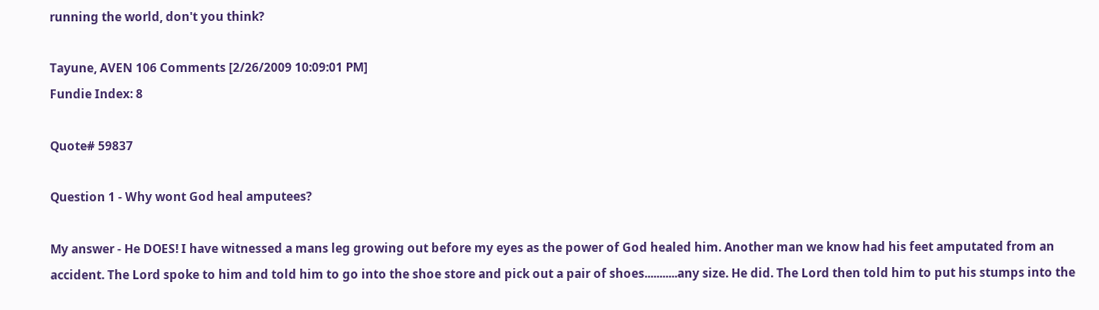running the world, don't you think?

Tayune, AVEN 106 Comments [2/26/2009 10:09:01 PM]
Fundie Index: 8

Quote# 59837

Question 1 - Why wont God heal amputees?

My answer - He DOES! I have witnessed a mans leg growing out before my eyes as the power of God healed him. Another man we know had his feet amputated from an accident. The Lord spoke to him and told him to go into the shoe store and pick out a pair of shoes...........any size. He did. The Lord then told him to put his stumps into the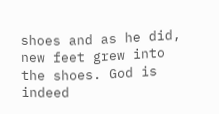shoes and as he did, new feet grew into the shoes. God is indeed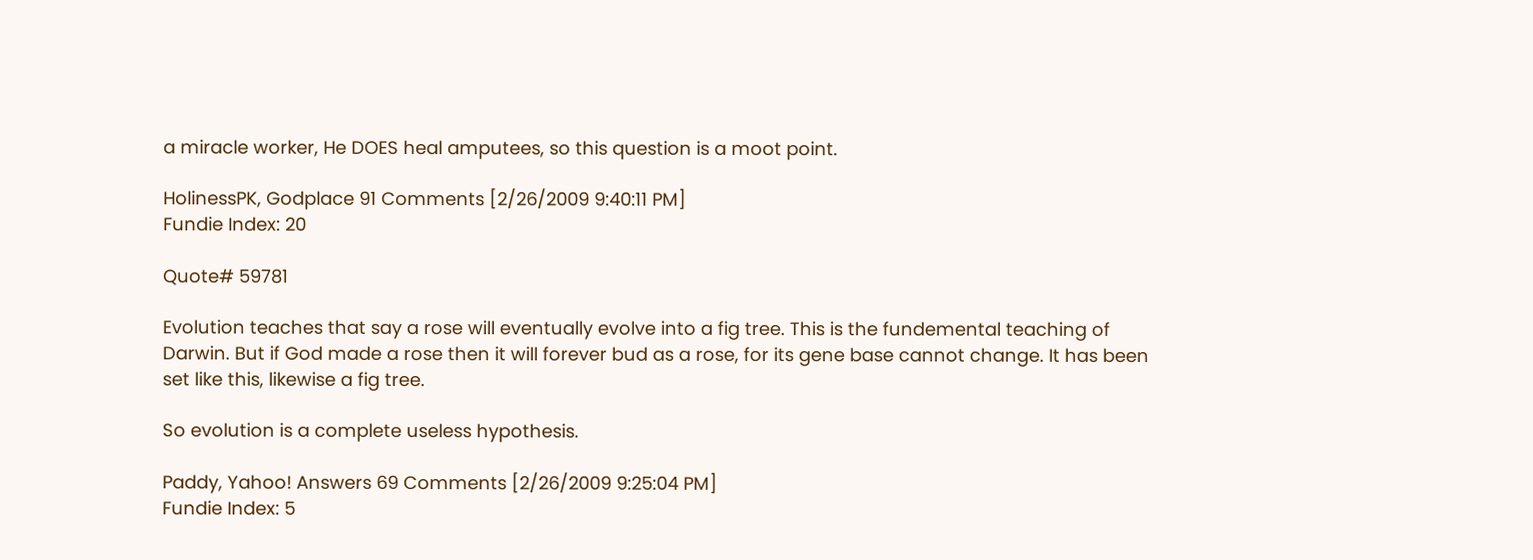a miracle worker, He DOES heal amputees, so this question is a moot point.

HolinessPK, Godplace 91 Comments [2/26/2009 9:40:11 PM]
Fundie Index: 20

Quote# 59781

Evolution teaches that say a rose will eventually evolve into a fig tree. This is the fundemental teaching of Darwin. But if God made a rose then it will forever bud as a rose, for its gene base cannot change. It has been set like this, likewise a fig tree.

So evolution is a complete useless hypothesis.

Paddy, Yahoo! Answers 69 Comments [2/26/2009 9:25:04 PM]
Fundie Index: 5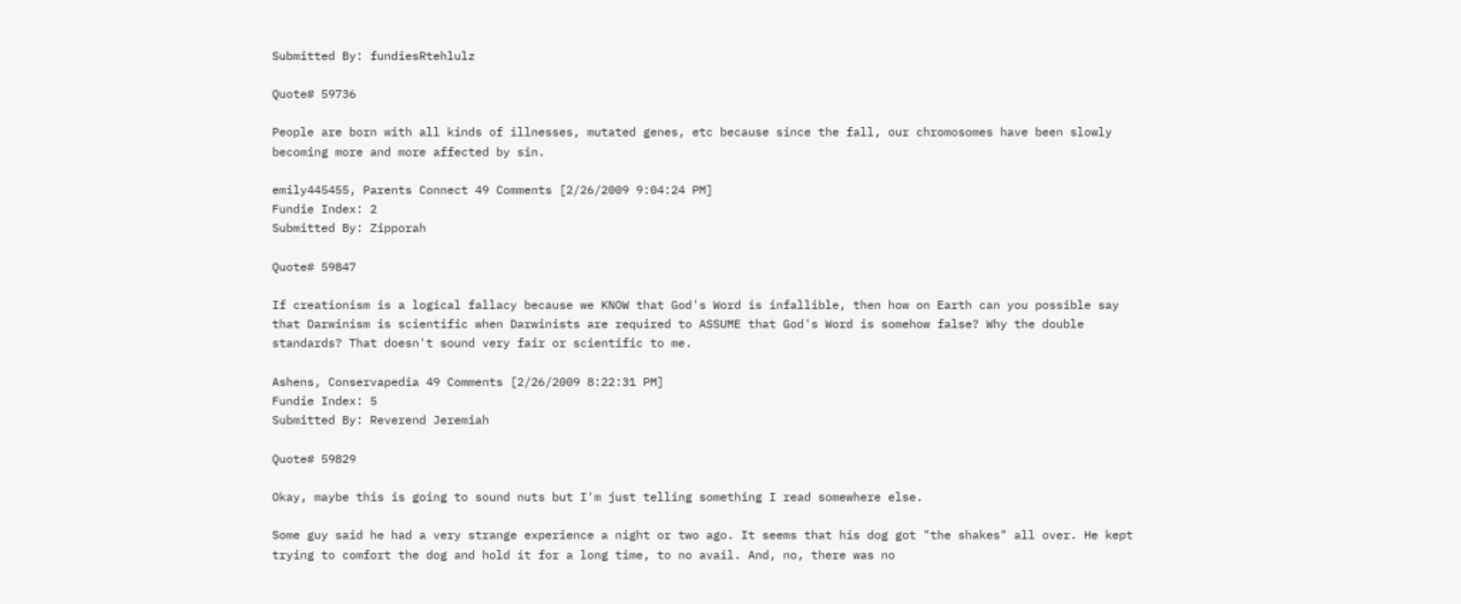Submitted By: fundiesRtehlulz

Quote# 59736

People are born with all kinds of illnesses, mutated genes, etc because since the fall, our chromosomes have been slowly becoming more and more affected by sin.

emily445455, Parents Connect 49 Comments [2/26/2009 9:04:24 PM]
Fundie Index: 2
Submitted By: Zipporah

Quote# 59847

If creationism is a logical fallacy because we KNOW that God's Word is infallible, then how on Earth can you possible say that Darwinism is scientific when Darwinists are required to ASSUME that God's Word is somehow false? Why the double standards? That doesn't sound very fair or scientific to me.

Ashens, Conservapedia 49 Comments [2/26/2009 8:22:31 PM]
Fundie Index: 5
Submitted By: Reverend Jeremiah

Quote# 59829

Okay, maybe this is going to sound nuts but I'm just telling something I read somewhere else.

Some guy said he had a very strange experience a night or two ago. It seems that his dog got "the shakes" all over. He kept trying to comfort the dog and hold it for a long time, to no avail. And, no, there was no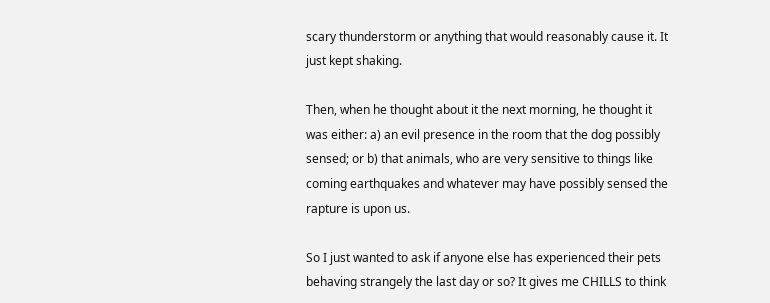scary thunderstorm or anything that would reasonably cause it. It just kept shaking.

Then, when he thought about it the next morning, he thought it was either: a) an evil presence in the room that the dog possibly sensed; or b) that animals, who are very sensitive to things like coming earthquakes and whatever may have possibly sensed the rapture is upon us.

So I just wanted to ask if anyone else has experienced their pets behaving strangely the last day or so? It gives me CHILLS to think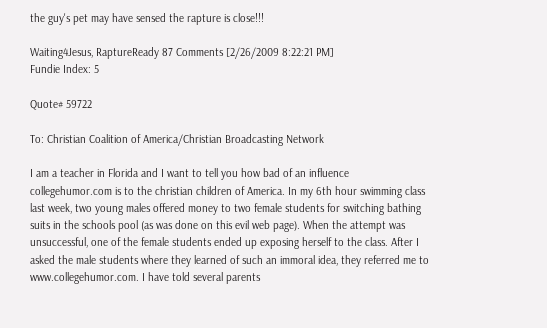the guy's pet may have sensed the rapture is close!!!

Waiting4Jesus, RaptureReady 87 Comments [2/26/2009 8:22:21 PM]
Fundie Index: 5

Quote# 59722

To: Christian Coalition of America/Christian Broadcasting Network

I am a teacher in Florida and I want to tell you how bad of an influence collegehumor.com is to the christian children of America. In my 6th hour swimming class last week, two young males offered money to two female students for switching bathing suits in the schools pool (as was done on this evil web page). When the attempt was unsuccessful, one of the female students ended up exposing herself to the class. After I asked the male students where they learned of such an immoral idea, they referred me to www.collegehumor.com. I have told several parents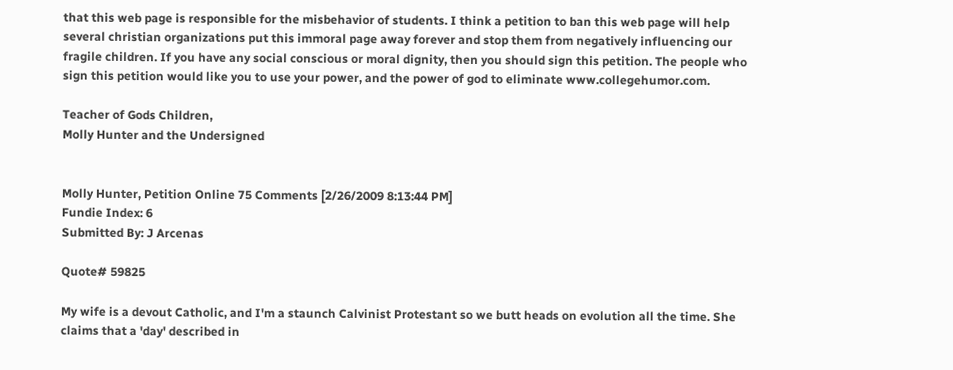that this web page is responsible for the misbehavior of students. I think a petition to ban this web page will help several christian organizations put this immoral page away forever and stop them from negatively influencing our fragile children. If you have any social conscious or moral dignity, then you should sign this petition. The people who sign this petition would like you to use your power, and the power of god to eliminate www.collegehumor.com.

Teacher of Gods Children,
Molly Hunter and the Undersigned


Molly Hunter, Petition Online 75 Comments [2/26/2009 8:13:44 PM]
Fundie Index: 6
Submitted By: J Arcenas

Quote# 59825

My wife is a devout Catholic, and I'm a staunch Calvinist Protestant so we butt heads on evolution all the time. She claims that a 'day' described in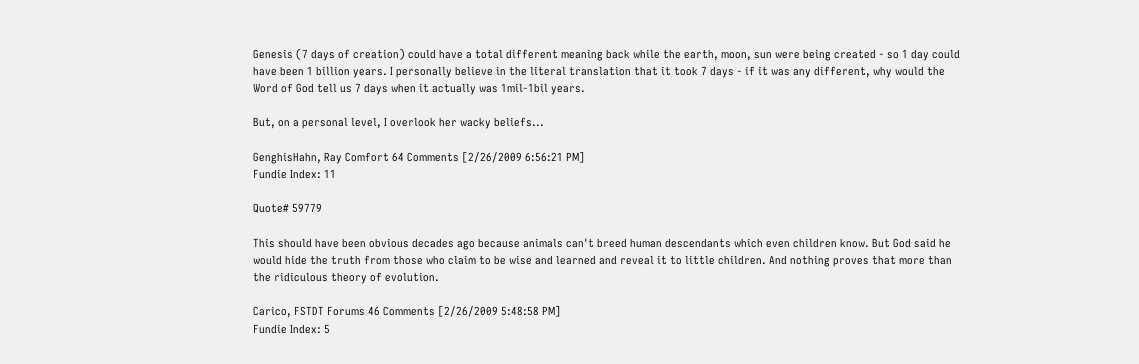Genesis (7 days of creation) could have a total different meaning back while the earth, moon, sun were being created - so 1 day could have been 1 billion years. I personally believe in the literal translation that it took 7 days - if it was any different, why would the Word of God tell us 7 days when it actually was 1mil-1bil years.

But, on a personal level, I overlook her wacky beliefs...

GenghisHahn, Ray Comfort 64 Comments [2/26/2009 6:56:21 PM]
Fundie Index: 11

Quote# 59779

This should have been obvious decades ago because animals can't breed human descendants which even children know. But God said he would hide the truth from those who claim to be wise and learned and reveal it to little children. And nothing proves that more than the ridiculous theory of evolution.

Carico, FSTDT Forums 46 Comments [2/26/2009 5:48:58 PM]
Fundie Index: 5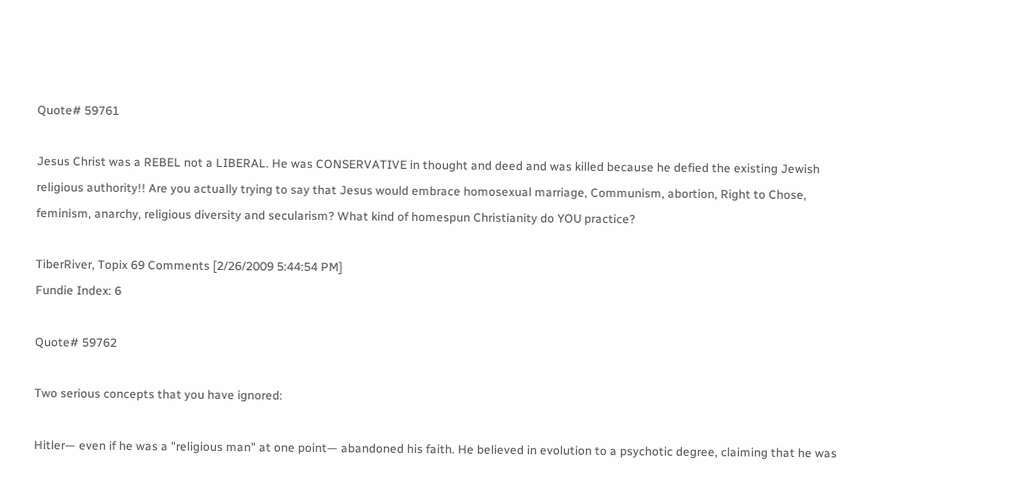Quote# 59761

Jesus Christ was a REBEL not a LIBERAL. He was CONSERVATIVE in thought and deed and was killed because he defied the existing Jewish religious authority!! Are you actually trying to say that Jesus would embrace homosexual marriage, Communism, abortion, Right to Chose, feminism, anarchy, religious diversity and secularism? What kind of homespun Christianity do YOU practice?

TiberRiver, Topix 69 Comments [2/26/2009 5:44:54 PM]
Fundie Index: 6

Quote# 59762

Two serious concepts that you have ignored:

Hitler— even if he was a "religious man" at one point— abandoned his faith. He believed in evolution to a psychotic degree, claiming that he was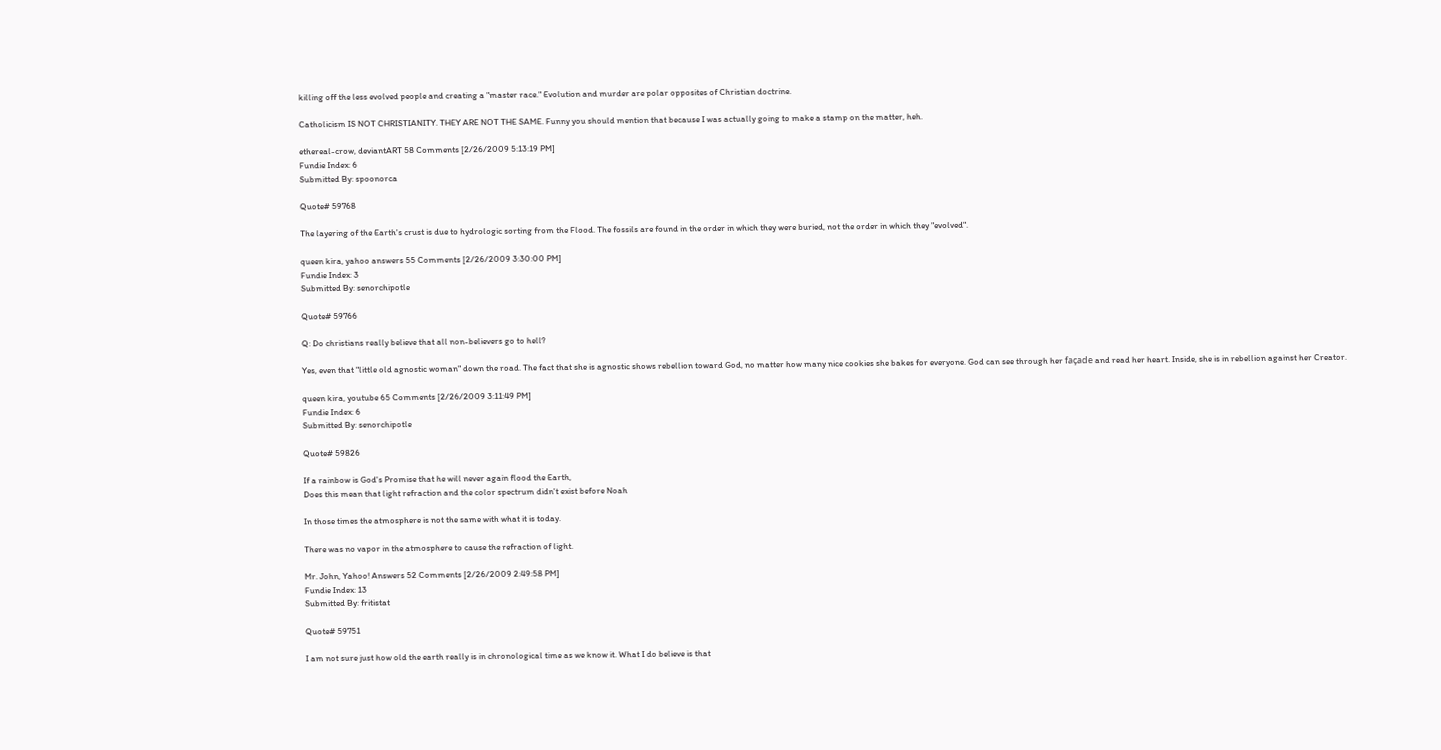killing off the less evolved people and creating a "master race." Evolution and murder are polar opposites of Christian doctrine.

Catholicism IS NOT CHRISTIANITY. THEY ARE NOT THE SAME. Funny you should mention that because I was actually going to make a stamp on the matter, heh.

ethereal-crow, deviantART 58 Comments [2/26/2009 5:13:19 PM]
Fundie Index: 6
Submitted By: spoonorca

Quote# 59768

The layering of the Earth's crust is due to hydrologic sorting from the Flood. The fossils are found in the order in which they were buried, not the order in which they "evolved".

queen kira, yahoo answers 55 Comments [2/26/2009 3:30:00 PM]
Fundie Index: 3
Submitted By: senorchipotle

Quote# 59766

Q: Do christians really believe that all non-believers go to hell?

Yes, even that "little old agnostic woman" down the road. The fact that she is agnostic shows rebellion toward God, no matter how many nice cookies she bakes for everyone. God can see through her façade and read her heart. Inside, she is in rebellion against her Creator.

queen kira, youtube 65 Comments [2/26/2009 3:11:49 PM]
Fundie Index: 6
Submitted By: senorchipotle

Quote# 59826

If a rainbow is God's Promise that he will never again flood the Earth,
Does this mean that light refraction and the color spectrum didn't exist before Noah

In those times the atmosphere is not the same with what it is today.

There was no vapor in the atmosphere to cause the refraction of light.

Mr. John, Yahoo! Answers 52 Comments [2/26/2009 2:49:58 PM]
Fundie Index: 13
Submitted By: fritistat

Quote# 59751

I am not sure just how old the earth really is in chronological time as we know it. What I do believe is that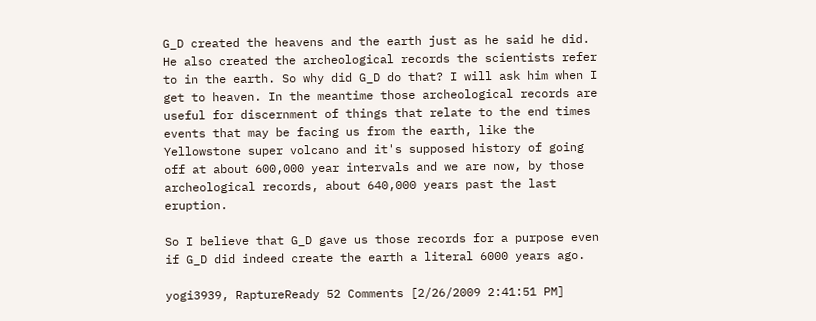G_D created the heavens and the earth just as he said he did. He also created the archeological records the scientists refer to in the earth. So why did G_D do that? I will ask him when I get to heaven. In the meantime those archeological records are useful for discernment of things that relate to the end times events that may be facing us from the earth, like the Yellowstone super volcano and it's supposed history of going off at about 600,000 year intervals and we are now, by those archeological records, about 640,000 years past the last eruption.

So I believe that G_D gave us those records for a purpose even if G_D did indeed create the earth a literal 6000 years ago.

yogi3939, RaptureReady 52 Comments [2/26/2009 2:41:51 PM]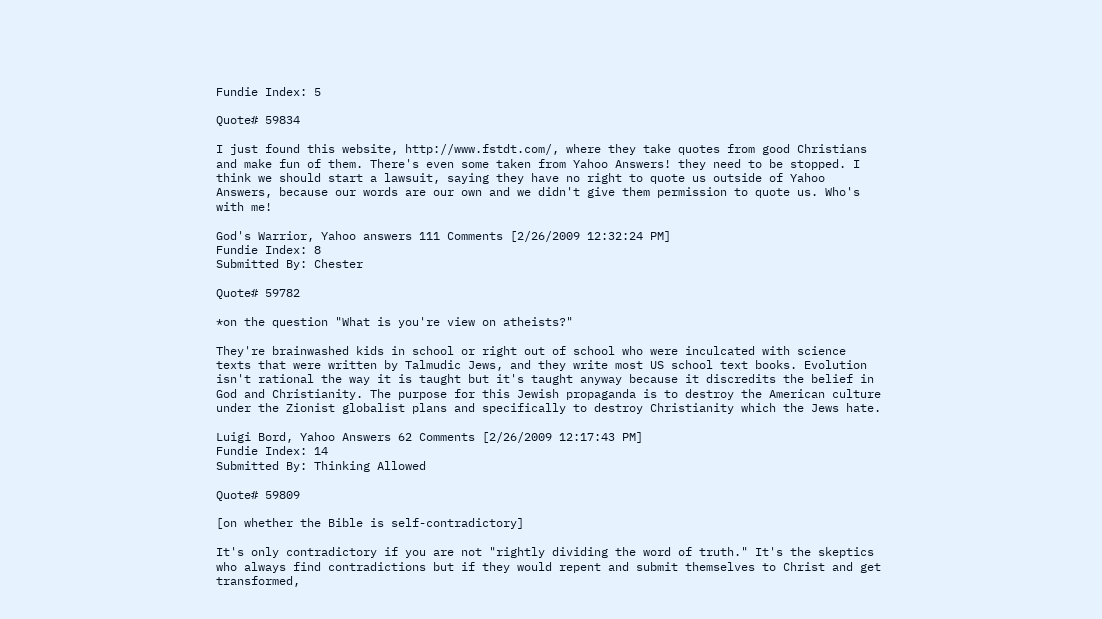Fundie Index: 5

Quote# 59834

I just found this website, http://www.fstdt.com/, where they take quotes from good Christians and make fun of them. There's even some taken from Yahoo Answers! they need to be stopped. I think we should start a lawsuit, saying they have no right to quote us outside of Yahoo Answers, because our words are our own and we didn't give them permission to quote us. Who's with me!

God's Warrior, Yahoo answers 111 Comments [2/26/2009 12:32:24 PM]
Fundie Index: 8
Submitted By: Chester

Quote# 59782

*on the question "What is you're view on atheists?"

They're brainwashed kids in school or right out of school who were inculcated with science texts that were written by Talmudic Jews, and they write most US school text books. Evolution isn't rational the way it is taught but it's taught anyway because it discredits the belief in God and Christianity. The purpose for this Jewish propaganda is to destroy the American culture under the Zionist globalist plans and specifically to destroy Christianity which the Jews hate.

Luigi Bord, Yahoo Answers 62 Comments [2/26/2009 12:17:43 PM]
Fundie Index: 14
Submitted By: Thinking Allowed

Quote# 59809

[on whether the Bible is self-contradictory]

It's only contradictory if you are not "rightly dividing the word of truth." It's the skeptics who always find contradictions but if they would repent and submit themselves to Christ and get transformed,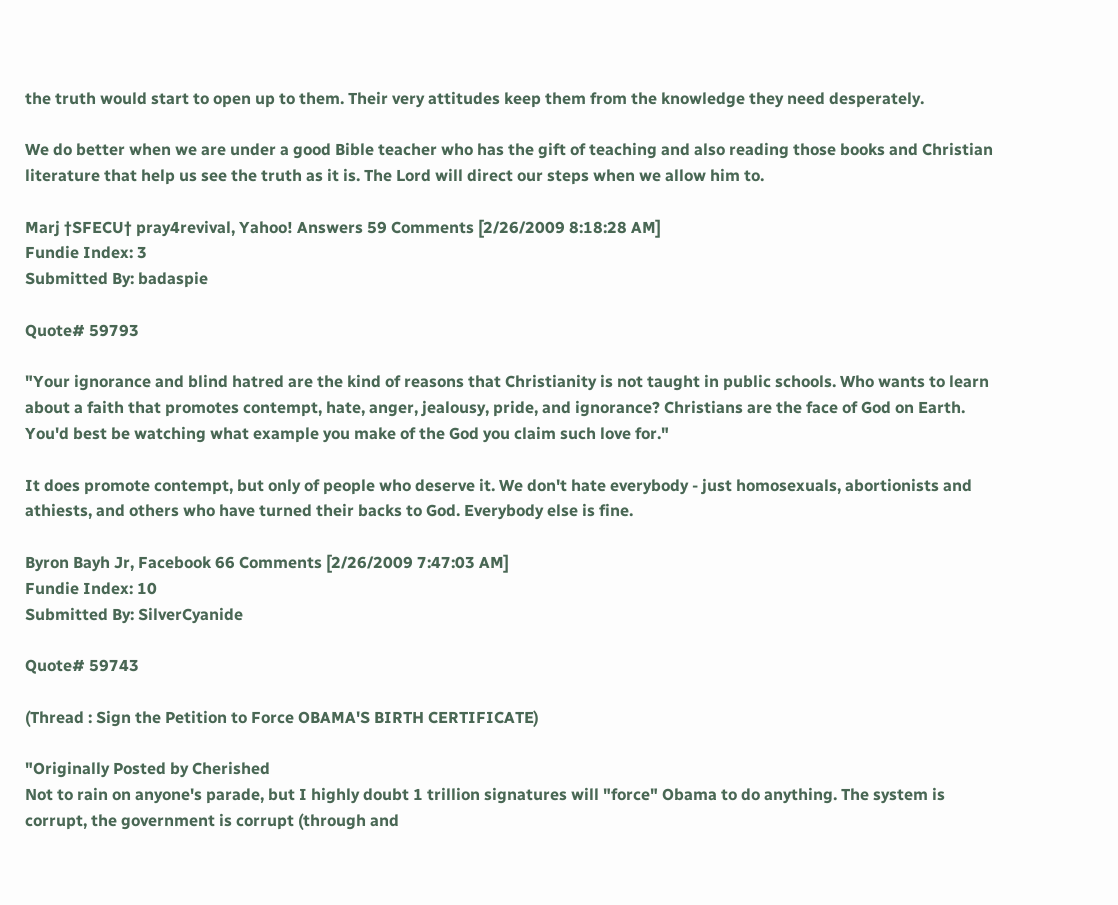the truth would start to open up to them. Their very attitudes keep them from the knowledge they need desperately.

We do better when we are under a good Bible teacher who has the gift of teaching and also reading those books and Christian literature that help us see the truth as it is. The Lord will direct our steps when we allow him to.

Marj †SFECU† pray4revival, Yahoo! Answers 59 Comments [2/26/2009 8:18:28 AM]
Fundie Index: 3
Submitted By: badaspie

Quote# 59793

"Your ignorance and blind hatred are the kind of reasons that Christianity is not taught in public schools. Who wants to learn about a faith that promotes contempt, hate, anger, jealousy, pride, and ignorance? Christians are the face of God on Earth. You'd best be watching what example you make of the God you claim such love for."

It does promote contempt, but only of people who deserve it. We don't hate everybody - just homosexuals, abortionists and athiests, and others who have turned their backs to God. Everybody else is fine.

Byron Bayh Jr, Facebook 66 Comments [2/26/2009 7:47:03 AM]
Fundie Index: 10
Submitted By: SilverCyanide

Quote# 59743

(Thread : Sign the Petition to Force OBAMA'S BIRTH CERTIFICATE)

"Originally Posted by Cherished
Not to rain on anyone's parade, but I highly doubt 1 trillion signatures will "force" Obama to do anything. The system is corrupt, the government is corrupt (through and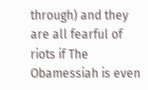through) and they are all fearful of riots if The Obamessiah is even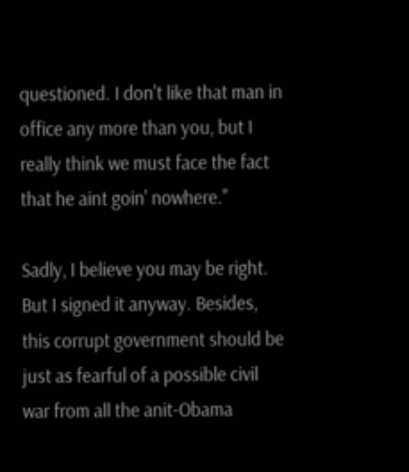questioned. I don't like that man in office any more than you, but I really think we must face the fact that he aint goin' nowhere."

Sadly, I believe you may be right. But I signed it anyway. Besides, this corrupt government should be just as fearful of a possible civil war from all the anit-Obama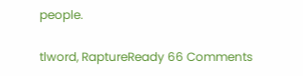people.

tlword, RaptureReady 66 Comments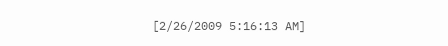[2/26/2009 5:16:13 AM]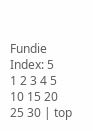Fundie Index: 5
1 2 3 4 5 10 15 20 25 30 | top